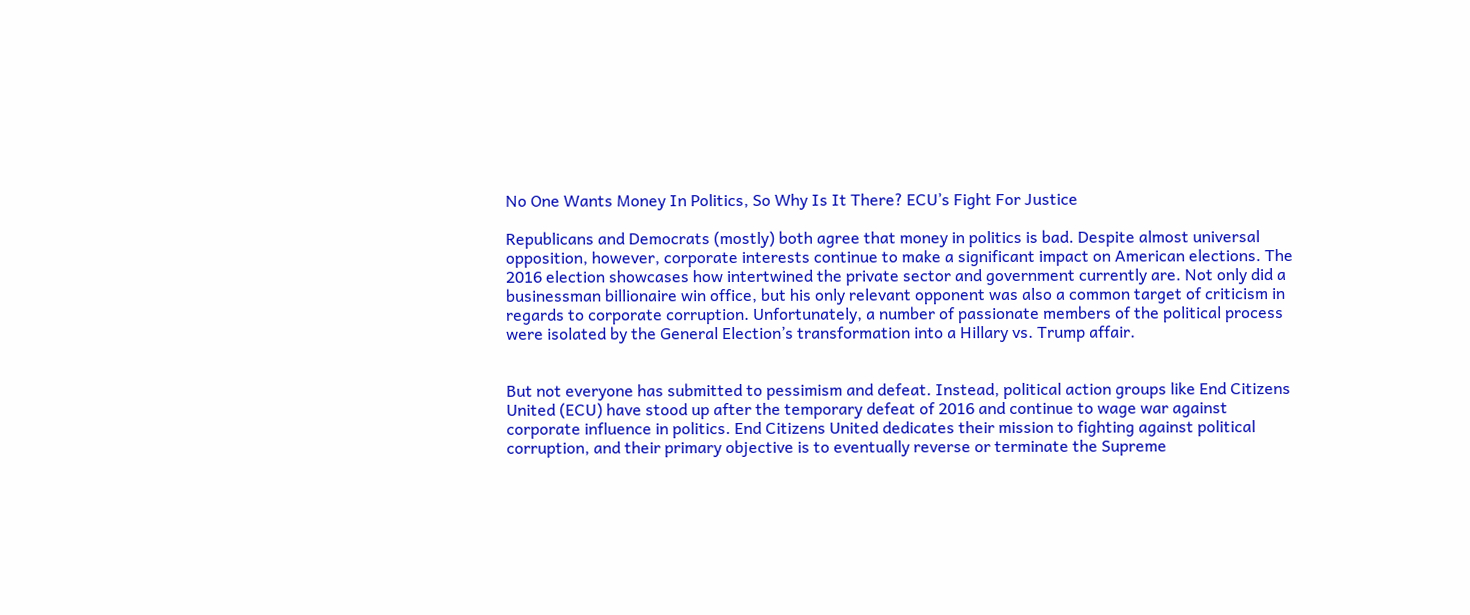No One Wants Money In Politics, So Why Is It There? ECU’s Fight For Justice

Republicans and Democrats (mostly) both agree that money in politics is bad. Despite almost universal opposition, however, corporate interests continue to make a significant impact on American elections. The 2016 election showcases how intertwined the private sector and government currently are. Not only did a businessman billionaire win office, but his only relevant opponent was also a common target of criticism in regards to corporate corruption. Unfortunately, a number of passionate members of the political process were isolated by the General Election’s transformation into a Hillary vs. Trump affair.


But not everyone has submitted to pessimism and defeat. Instead, political action groups like End Citizens United (ECU) have stood up after the temporary defeat of 2016 and continue to wage war against corporate influence in politics. End Citizens United dedicates their mission to fighting against political corruption, and their primary objective is to eventually reverse or terminate the Supreme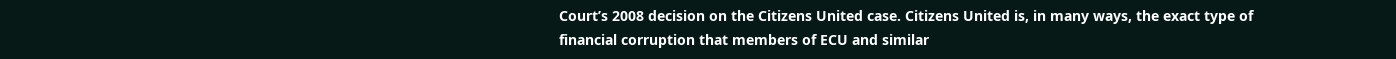Court’s 2008 decision on the Citizens United case. Citizens United is, in many ways, the exact type of financial corruption that members of ECU and similar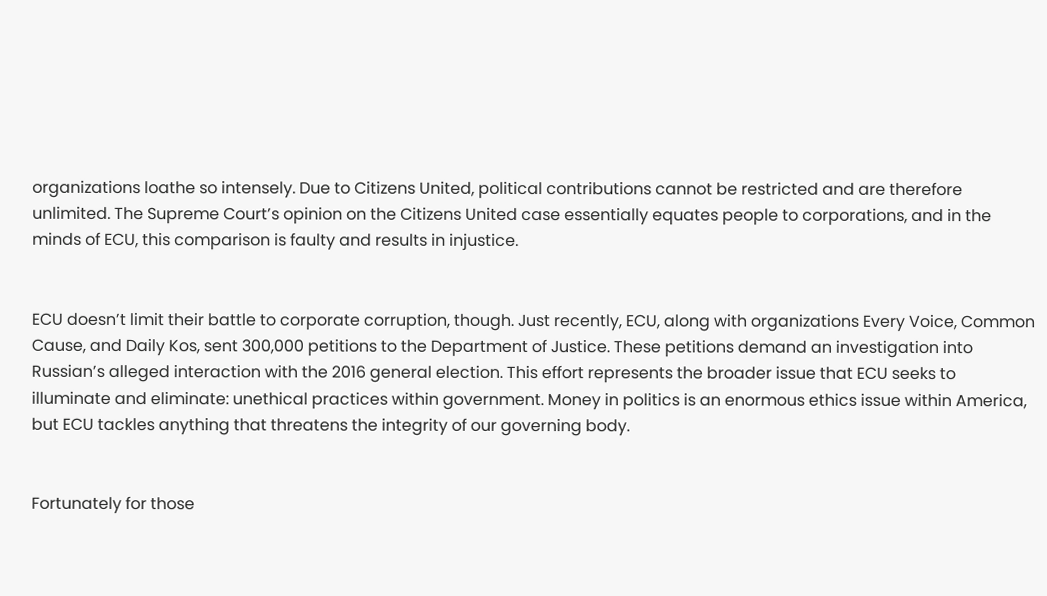organizations loathe so intensely. Due to Citizens United, political contributions cannot be restricted and are therefore unlimited. The Supreme Court’s opinion on the Citizens United case essentially equates people to corporations, and in the minds of ECU, this comparison is faulty and results in injustice.


ECU doesn’t limit their battle to corporate corruption, though. Just recently, ECU, along with organizations Every Voice, Common Cause, and Daily Kos, sent 300,000 petitions to the Department of Justice. These petitions demand an investigation into Russian’s alleged interaction with the 2016 general election. This effort represents the broader issue that ECU seeks to illuminate and eliminate: unethical practices within government. Money in politics is an enormous ethics issue within America, but ECU tackles anything that threatens the integrity of our governing body.


Fortunately for those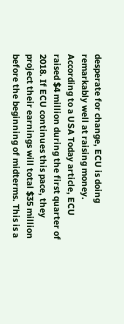desperate for change, ECU is doing remarkably well at raising money. According to a USA Today article, ECU raised $4 million during the first quarter of 2018. If ECU continues this pace, they project their earnings will total $35 million before the beginning of midterms. This is a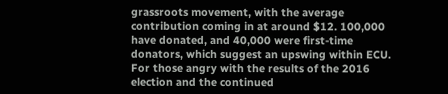grassroots movement, with the average contribution coming in at around $12. 100,000 have donated, and 40,000 were first-time donators, which suggest an upswing within ECU. For those angry with the results of the 2016 election and the continued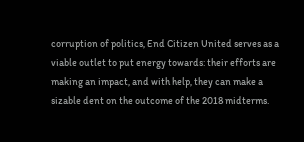corruption of politics, End Citizen United serves as a viable outlet to put energy towards: their efforts are making an impact, and with help, they can make a sizable dent on the outcome of the 2018 midterms.